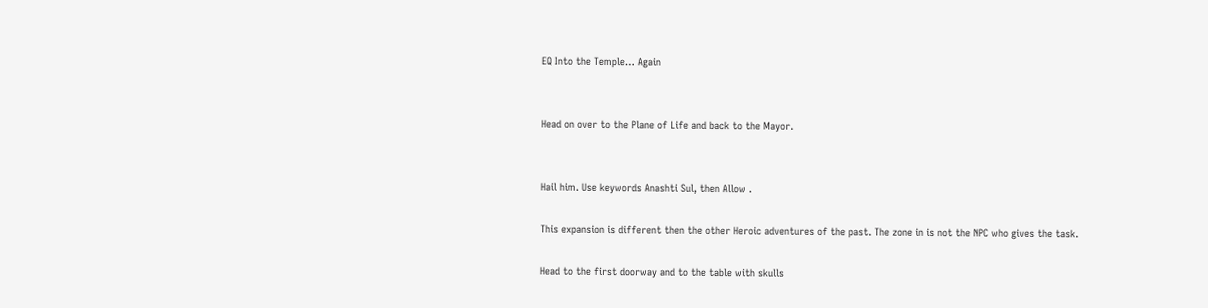EQ Into the Temple… Again


Head on over to the Plane of Life and back to the Mayor.


Hail him. Use keywords Anashti Sul, then Allow .

This expansion is different then the other Heroic adventures of the past. The zone in is not the NPC who gives the task.

Head to the first doorway and to the table with skulls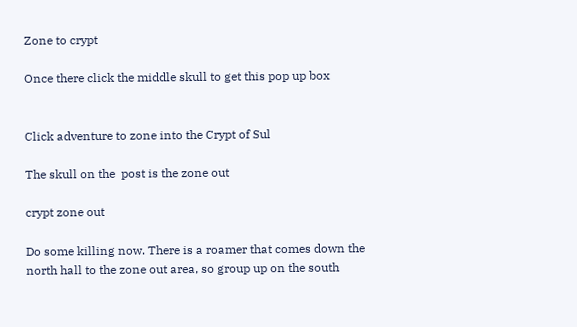Zone to crypt

Once there click the middle skull to get this pop up box


Click adventure to zone into the Crypt of Sul

The skull on the  post is the zone out

crypt zone out

Do some killing now. There is a roamer that comes down the north hall to the zone out area, so group up on the south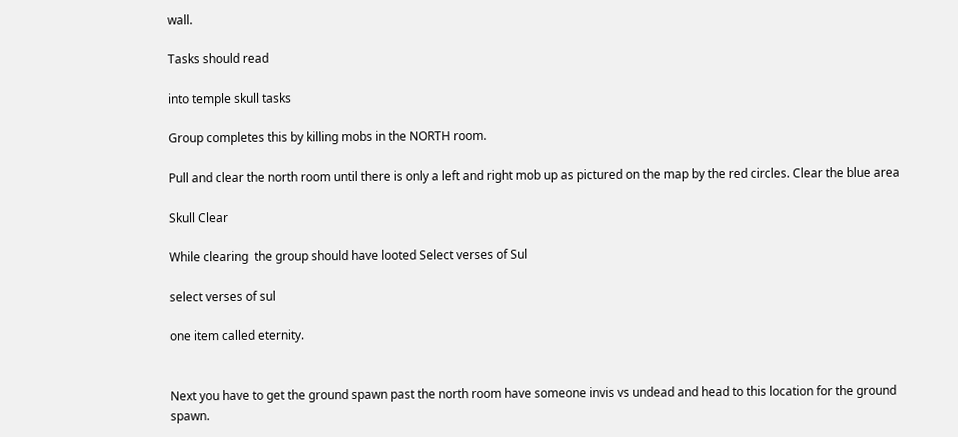wall.

Tasks should read

into temple skull tasks

Group completes this by killing mobs in the NORTH room.

Pull and clear the north room until there is only a left and right mob up as pictured on the map by the red circles. Clear the blue area

Skull Clear

While clearing  the group should have looted Select verses of Sul

select verses of sul

one item called eternity.


Next you have to get the ground spawn past the north room have someone invis vs undead and head to this location for the ground spawn.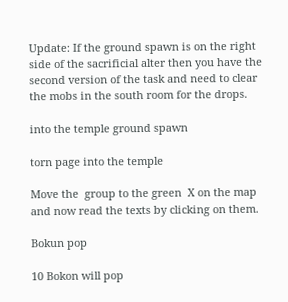Update: If the ground spawn is on the right side of the sacrificial alter then you have the  second version of the task and need to clear the mobs in the south room for the drops.

into the temple ground spawn

torn page into the temple

Move the  group to the green  X on the map and now read the texts by clicking on them.

Bokun pop

10 Bokon will pop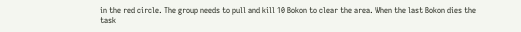in the red circle. The group needs to pull and kill 10 Bokon to clear the area. When the last Bokon dies the task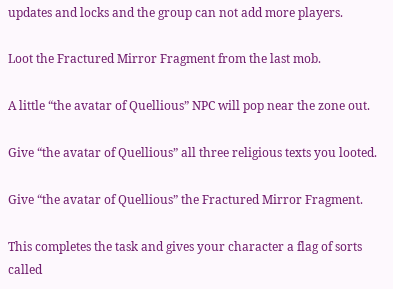updates and locks and the group can not add more players.

Loot the Fractured Mirror Fragment from the last mob.

A little “the avatar of Quellious” NPC will pop near the zone out.

Give “the avatar of Quellious” all three religious texts you looted.

Give “the avatar of Quellious” the Fractured Mirror Fragment.

This completes the task and gives your character a flag of sorts called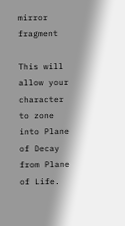mirror fragment

This will allow your character to zone into Plane of Decay from Plane of Life.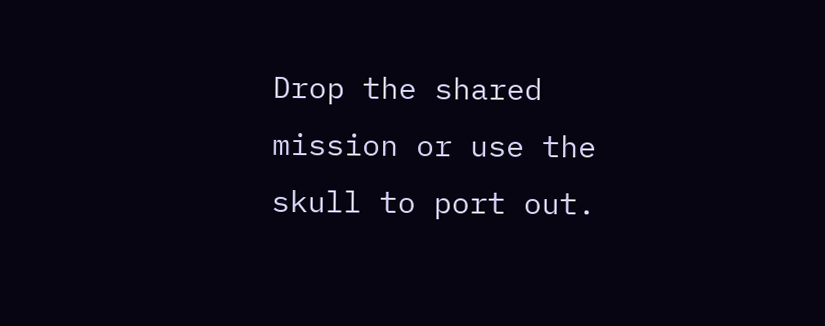Drop the shared mission or use the skull to port out.